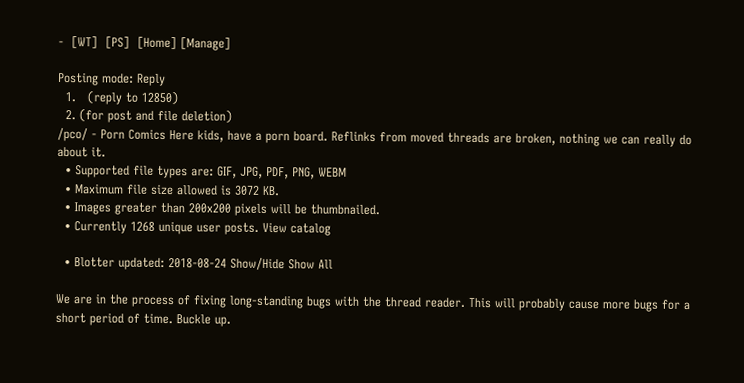-  [WT]  [PS]  [Home] [Manage]

Posting mode: Reply
  1.   (reply to 12850)
  2. (for post and file deletion)
/pco/ - Porn Comics Here kids, have a porn board. Reflinks from moved threads are broken, nothing we can really do about it.
  • Supported file types are: GIF, JPG, PDF, PNG, WEBM
  • Maximum file size allowed is 3072 KB.
  • Images greater than 200x200 pixels will be thumbnailed.
  • Currently 1268 unique user posts. View catalog

  • Blotter updated: 2018-08-24 Show/Hide Show All

We are in the process of fixing long-standing bugs with the thread reader. This will probably cause more bugs for a short period of time. Buckle up.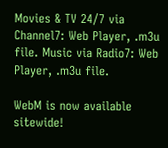Movies & TV 24/7 via Channel7: Web Player, .m3u file. Music via Radio7: Web Player, .m3u file.

WebM is now available sitewide!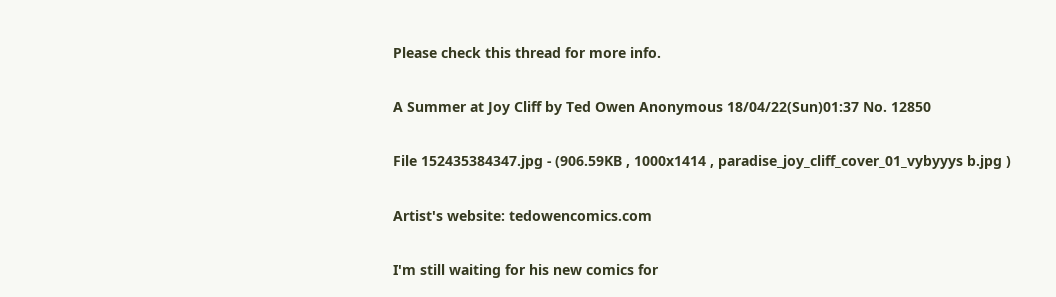Please check this thread for more info.

A Summer at Joy Cliff by Ted Owen Anonymous 18/04/22(Sun)01:37 No. 12850

File 152435384347.jpg - (906.59KB , 1000x1414 , paradise_joy_cliff_cover_01_vybyyys b.jpg )

Artist's website: tedowencomics.com

I'm still waiting for his new comics for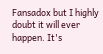Fansadox but I highly doubt it will ever happen. It's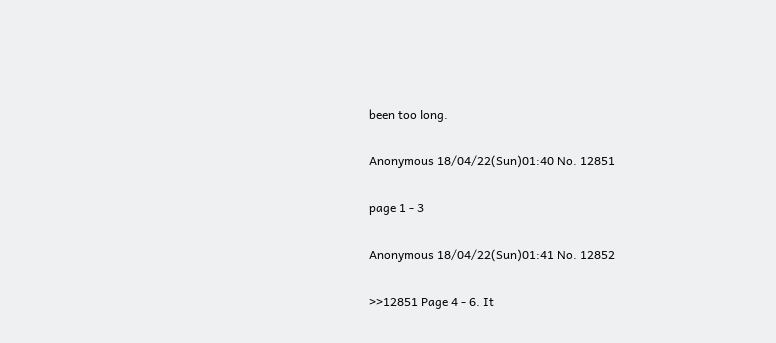been too long.

Anonymous 18/04/22(Sun)01:40 No. 12851

page 1 - 3

Anonymous 18/04/22(Sun)01:41 No. 12852

>>12851 Page 4 - 6. It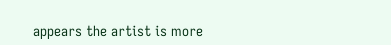appears the artist is more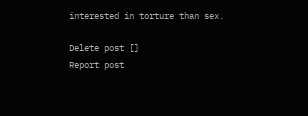interested in torture than sex.

Delete post []
Report post